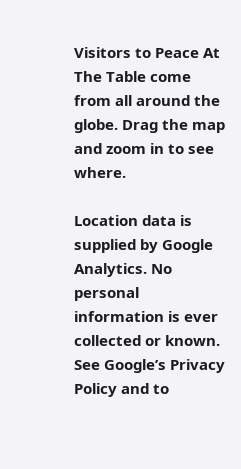Visitors to Peace At The Table come from all around the globe. Drag the map and zoom in to see where.

Location data is supplied by Google Analytics. No personal information is ever collected or known. See Google’s Privacy Policy and to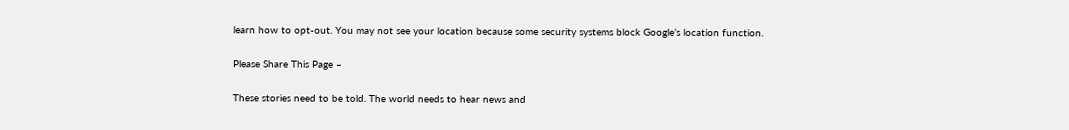learn how to opt-out. You may not see your location because some security systems block Google’s location function.

Please Share This Page –

These stories need to be told. The world needs to hear news and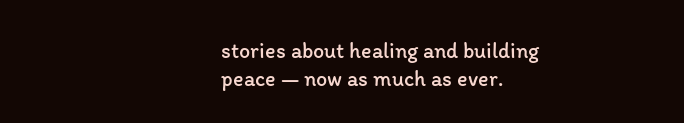stories about healing and building peace — now as much as ever.